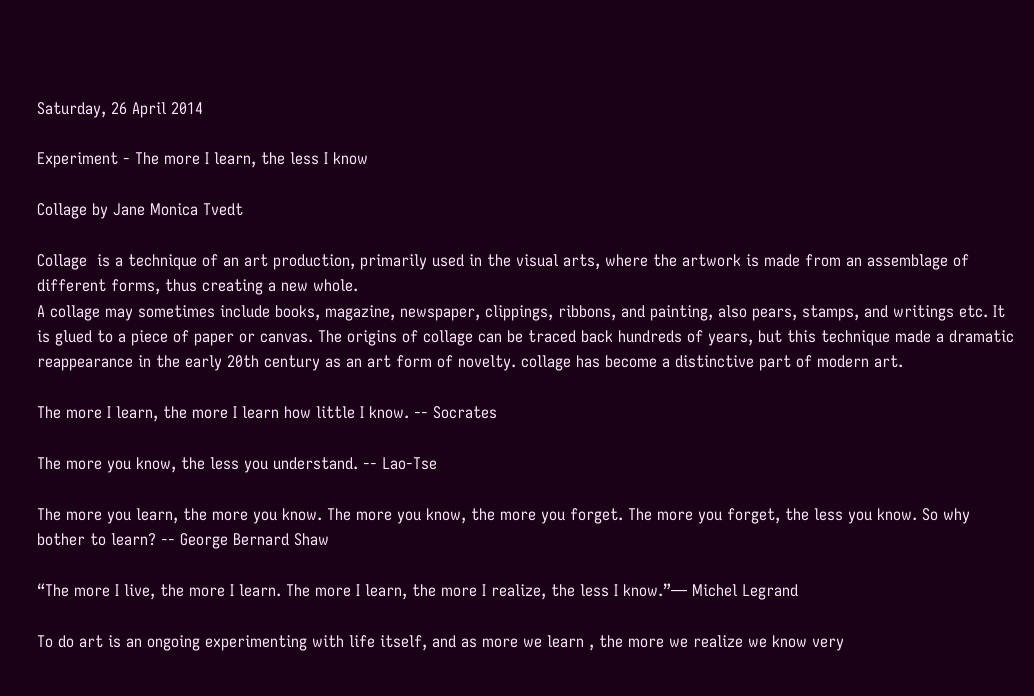Saturday, 26 April 2014

Experiment - The more I learn, the less I know

Collage by Jane Monica Tvedt

Collage  is a technique of an art production, primarily used in the visual arts, where the artwork is made from an assemblage of different forms, thus creating a new whole.
A collage may sometimes include books, magazine, newspaper, clippings, ribbons, and painting, also pears, stamps, and writings etc. It is glued to a piece of paper or canvas. The origins of collage can be traced back hundreds of years, but this technique made a dramatic reappearance in the early 20th century as an art form of novelty. collage has become a distinctive part of modern art.

The more I learn, the more I learn how little I know. -- Socrates

The more you know, the less you understand. -- Lao-Tse

The more you learn, the more you know. The more you know, the more you forget. The more you forget, the less you know. So why bother to learn? -- George Bernard Shaw

“The more I live, the more I learn. The more I learn, the more I realize, the less I know.”― Michel Legrand

To do art is an ongoing experimenting with life itself, and as more we learn , the more we realize we know very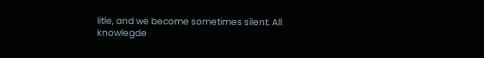litle, and we become sometimes silent. All  knowlegde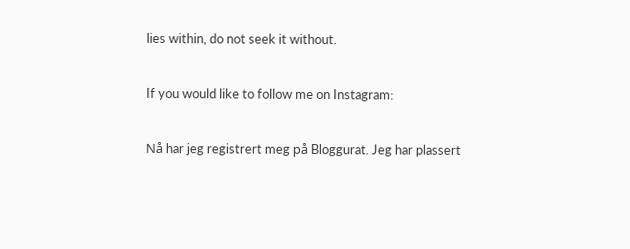lies within, do not seek it without.

If you would like to follow me on Instagram:

Nå har jeg registrert meg på Bloggurat. Jeg har plassert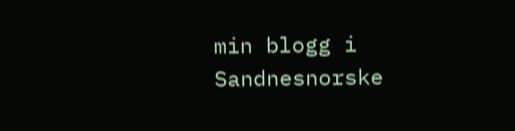min blogg i Sandnesnorske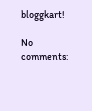bloggkart!

No comments: